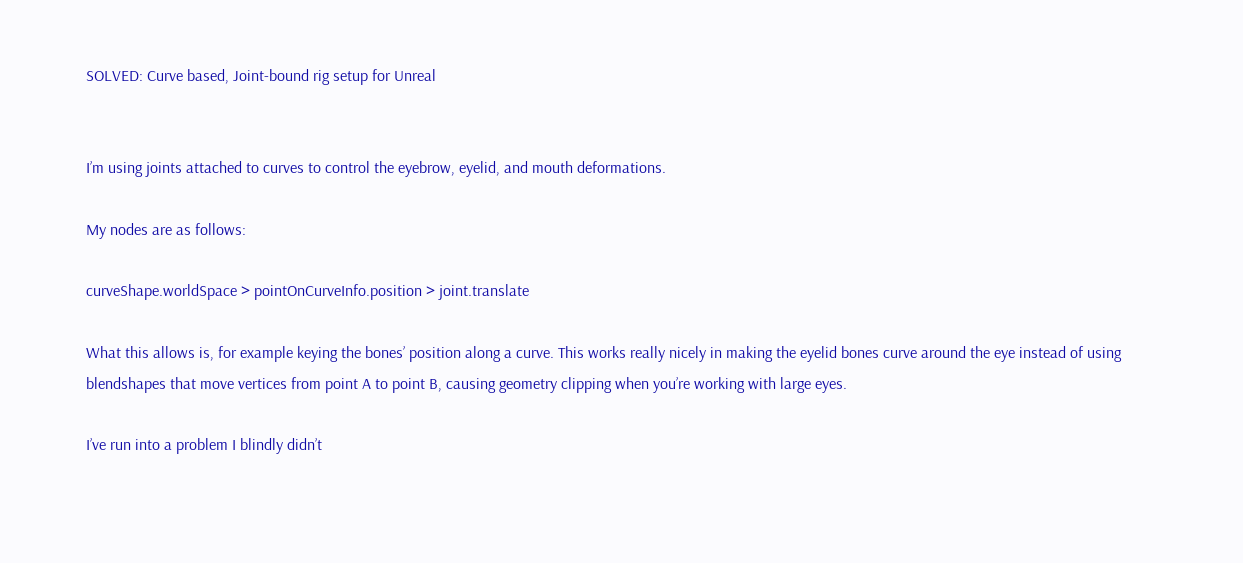SOLVED: Curve based, Joint-bound rig setup for Unreal


I’m using joints attached to curves to control the eyebrow, eyelid, and mouth deformations.

My nodes are as follows:

curveShape.worldSpace > pointOnCurveInfo.position > joint.translate

What this allows is, for example keying the bones’ position along a curve. This works really nicely in making the eyelid bones curve around the eye instead of using blendshapes that move vertices from point A to point B, causing geometry clipping when you’re working with large eyes.

I’ve run into a problem I blindly didn’t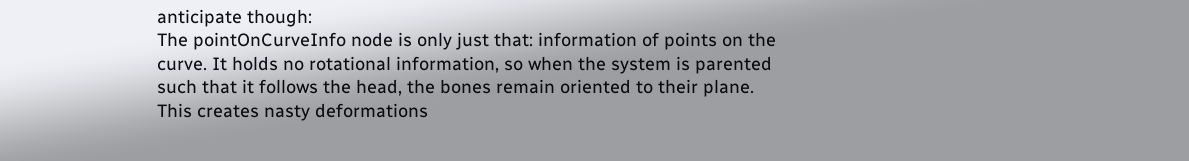anticipate though:
The pointOnCurveInfo node is only just that: information of points on the curve. It holds no rotational information, so when the system is parented such that it follows the head, the bones remain oriented to their plane. This creates nasty deformations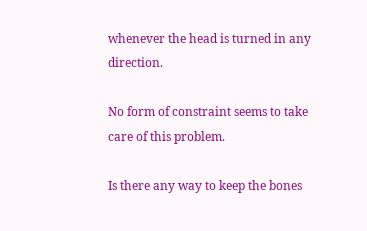whenever the head is turned in any direction.

No form of constraint seems to take care of this problem.

Is there any way to keep the bones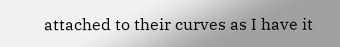attached to their curves as I have it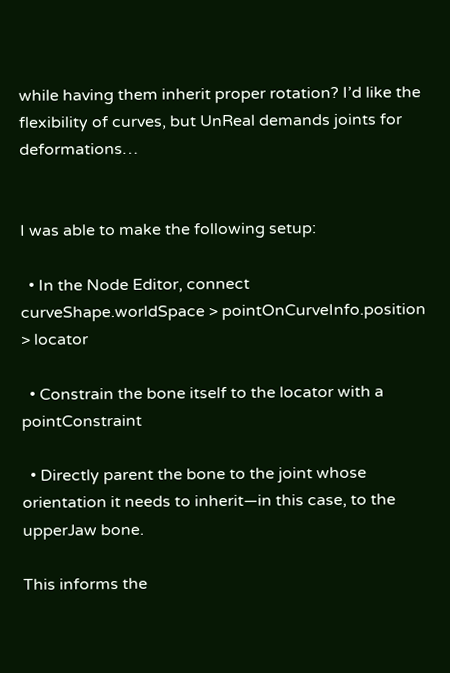while having them inherit proper rotation? I’d like the flexibility of curves, but UnReal demands joints for deformations…


I was able to make the following setup:

  • In the Node Editor, connect curveShape.worldSpace > pointOnCurveInfo.position > locator

  • Constrain the bone itself to the locator with a pointConstraint

  • Directly parent the bone to the joint whose orientation it needs to inherit—in this case, to the upperJaw bone.

This informs the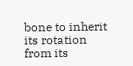bone to inherit its rotation from its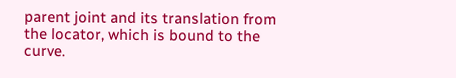parent joint and its translation from the locator, which is bound to the curve.